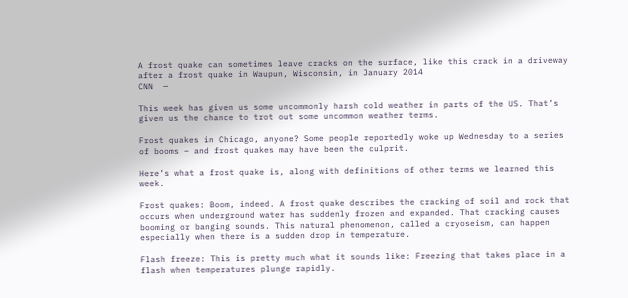A frost quake can sometimes leave cracks on the surface, like this crack in a driveway after a frost quake in Waupun, Wisconsin, in January 2014
CNN  —

This week has given us some uncommonly harsh cold weather in parts of the US. That’s given us the chance to trot out some uncommon weather terms.

Frost quakes in Chicago, anyone? Some people reportedly woke up Wednesday to a series of booms – and frost quakes may have been the culprit.

Here’s what a frost quake is, along with definitions of other terms we learned this week.

Frost quakes: Boom, indeed. A frost quake describes the cracking of soil and rock that occurs when underground water has suddenly frozen and expanded. That cracking causes booming or banging sounds. This natural phenomenon, called a cryoseism, can happen especially when there is a sudden drop in temperature.

Flash freeze: This is pretty much what it sounds like: Freezing that takes place in a flash when temperatures plunge rapidly.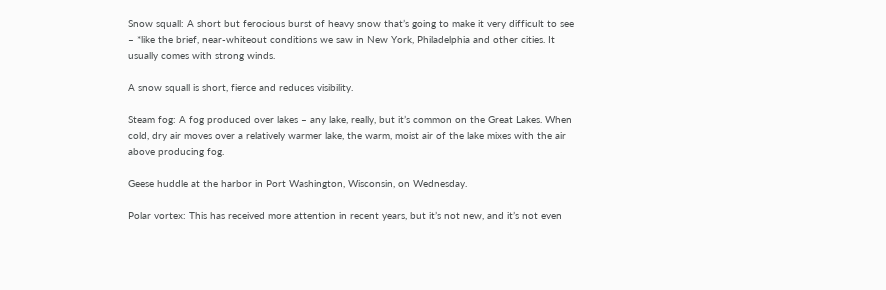Snow squall: A short but ferocious burst of heavy snow that’s going to make it very difficult to see – *like the brief, near-whiteout conditions we saw in New York, Philadelphia and other cities. It usually comes with strong winds.

A snow squall is short, fierce and reduces visibility.

Steam fog: A fog produced over lakes – any lake, really, but it’s common on the Great Lakes. When cold, dry air moves over a relatively warmer lake, the warm, moist air of the lake mixes with the air above producing fog.

Geese huddle at the harbor in Port Washington, Wisconsin, on Wednesday.

Polar vortex: This has received more attention in recent years, but it’s not new, and it’s not even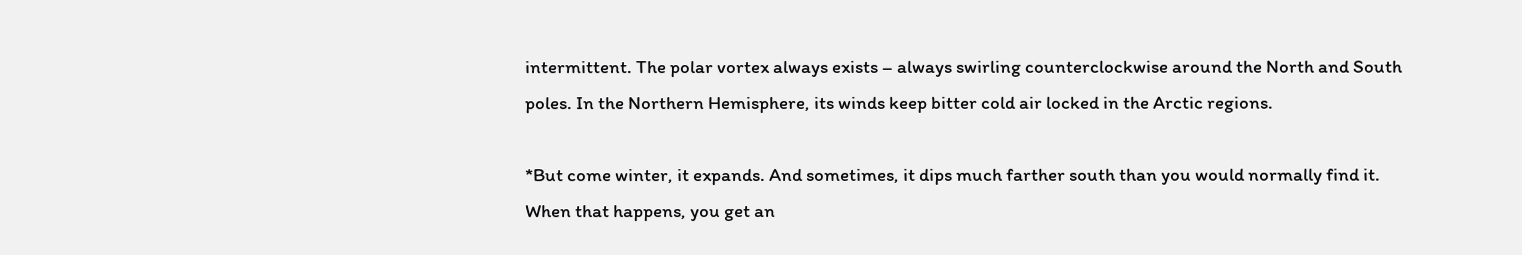intermittent. The polar vortex always exists – always swirling counterclockwise around the North and South poles. In the Northern Hemisphere, its winds keep bitter cold air locked in the Arctic regions.

*But come winter, it expands. And sometimes, it dips much farther south than you would normally find it. When that happens, you get an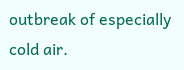outbreak of especially cold air.